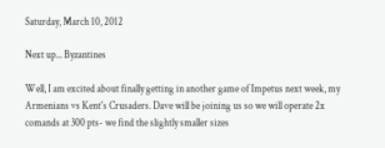Saturday, March 10, 2012

Next up... Byzantines

Well, I am excited about finally getting in another game of Impetus next week, my Armenians vs Kent's Crusaders. Dave will be joining us so we will operate 2x comands at 300 pts- we find the slightly smaller sizes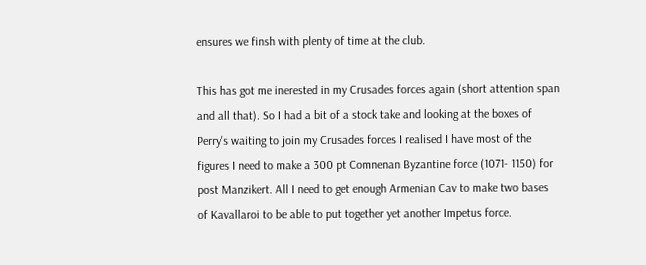ensures we finsh with plenty of time at the club.

This has got me inerested in my Crusades forces again (short attention span and all that). So I had a bit of a stock take and looking at the boxes of Perry's waiting to join my Crusades forces I realised I have most of the figures I need to make a 300 pt Comnenan Byzantine force (1071- 1150) for post Manzikert. All I need to get enough Armenian Cav to make two bases of Kavallaroi to be able to put together yet another Impetus force.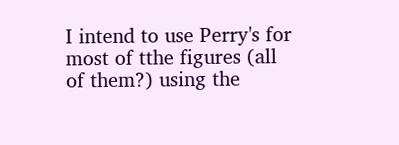I intend to use Perry's for most of tthe figures (all of them?) using the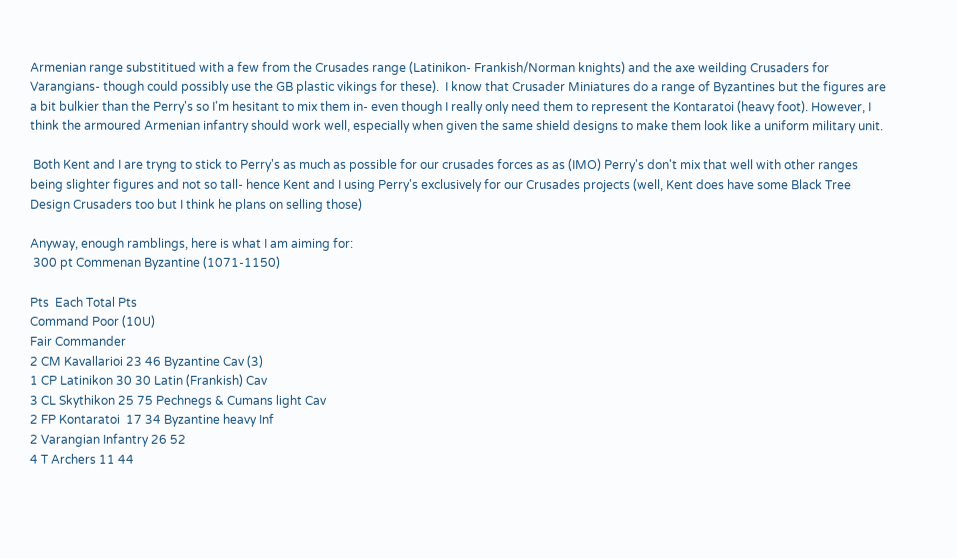Armenian range substititued with a few from the Crusades range (Latinikon- Frankish/Norman knights) and the axe weilding Crusaders for Varangians- though could possibly use the GB plastic vikings for these).  I know that Crusader Miniatures do a range of Byzantines but the figures are a bit bulkier than the Perry's so I'm hesitant to mix them in- even though I really only need them to represent the Kontaratoi (heavy foot). However, I think the armoured Armenian infantry should work well, especially when given the same shield designs to make them look like a uniform military unit.

 Both Kent and I are tryng to stick to Perry's as much as possible for our crusades forces as as (IMO) Perry's don't mix that well with other ranges being slighter figures and not so tall- hence Kent and I using Perry's exclusively for our Crusades projects (well, Kent does have some Black Tree Design Crusaders too but I think he plans on selling those)

Anyway, enough ramblings, here is what I am aiming for:
 300 pt Commenan Byzantine (1071-1150)

Pts  Each Total Pts
Command Poor (10U)
Fair Commander
2 CM Kavallarioi 23 46 Byzantine Cav (3)
1 CP Latinikon 30 30 Latin (Frankish) Cav
3 CL Skythikon 25 75 Pechnegs & Cumans light Cav
2 FP Kontaratoi  17 34 Byzantine heavy Inf
2 Varangian Infantry 26 52
4 T Archers 11 44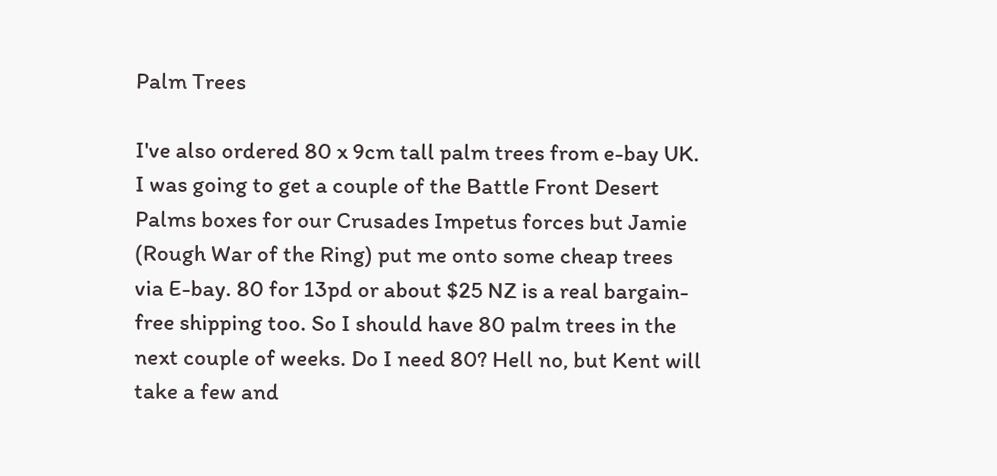Palm Trees

I've also ordered 80 x 9cm tall palm trees from e-bay UK. I was going to get a couple of the Battle Front Desert Palms boxes for our Crusades Impetus forces but Jamie (Rough War of the Ring) put me onto some cheap trees via E-bay. 80 for 13pd or about $25 NZ is a real bargain- free shipping too. So I should have 80 palm trees in the next couple of weeks. Do I need 80? Hell no, but Kent will take a few and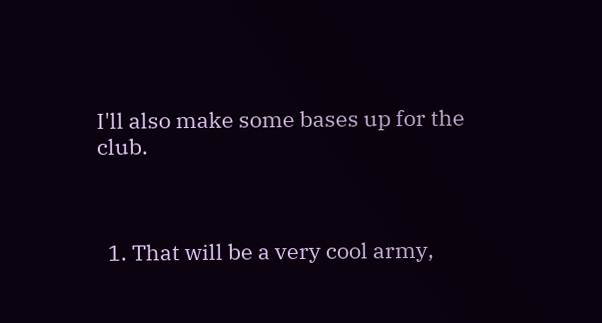I'll also make some bases up for the club.



  1. That will be a very cool army,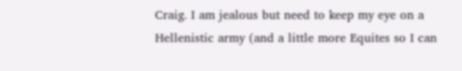Craig. I am jealous but need to keep my eye on a Hellenistic army (and a little more Equites so I can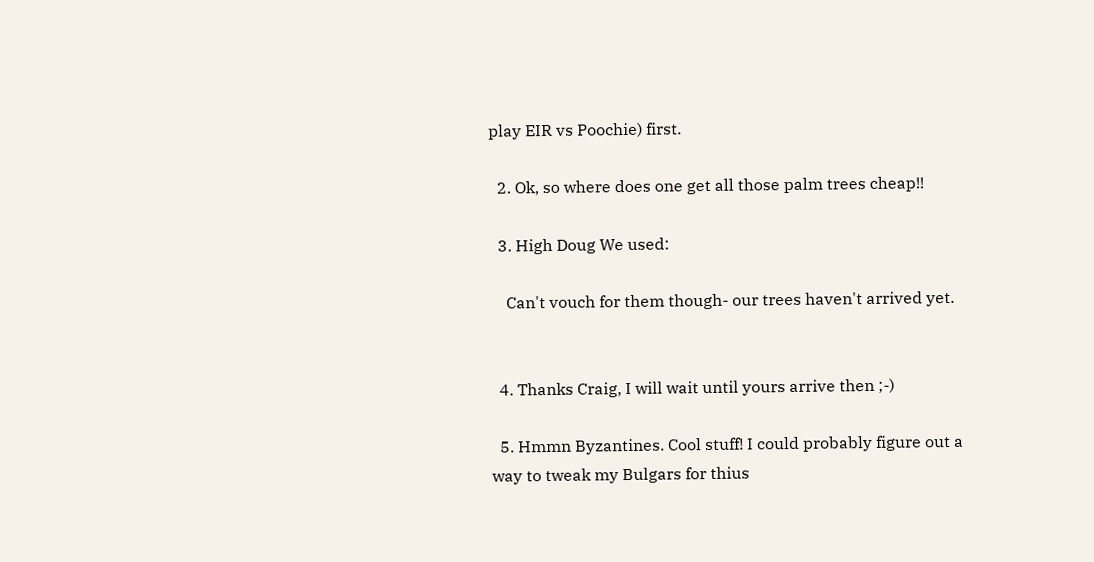play EIR vs Poochie) first.

  2. Ok, so where does one get all those palm trees cheap!!

  3. High Doug We used:

    Can't vouch for them though- our trees haven't arrived yet.


  4. Thanks Craig, I will wait until yours arrive then ;-)

  5. Hmmn Byzantines. Cool stuff! I could probably figure out a way to tweak my Bulgars for thius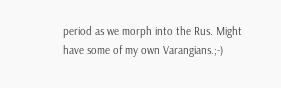period as we morph into the Rus. Might have some of my own Varangians.;-)